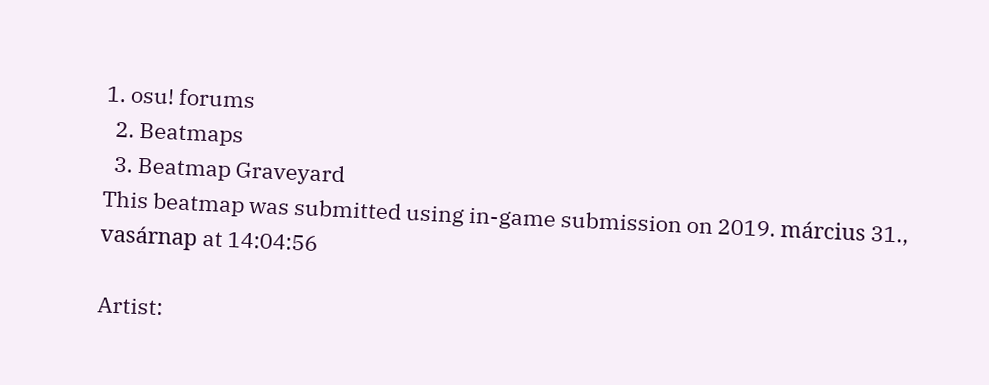1. osu! forums
  2. Beatmaps
  3. Beatmap Graveyard
This beatmap was submitted using in-game submission on 2019. március 31., vasárnap at 14:04:56

Artist: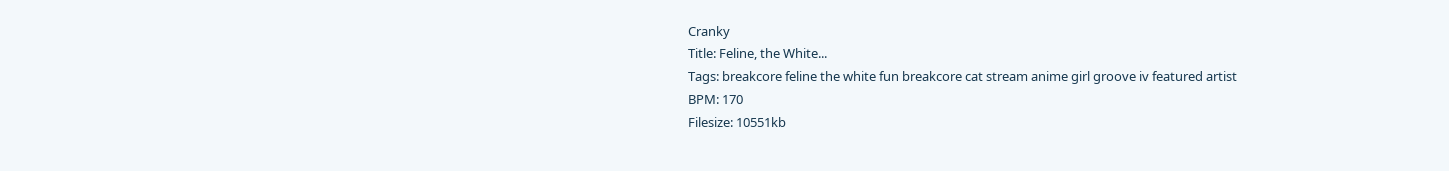Cranky
Title: Feline, the White...
Tags: breakcore feline the white fun breakcore cat stream anime girl groove iv featured artist
BPM: 170
Filesize: 10551kb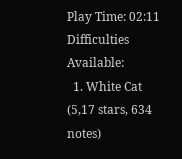Play Time: 02:11
Difficulties Available:
  1. White Cat (5,17 stars, 634 notes)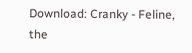Download: Cranky - Feline, the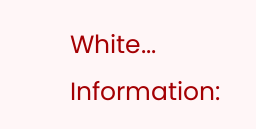White...
Information: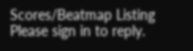Scores/Beatmap Listing
Please sign in to reply.